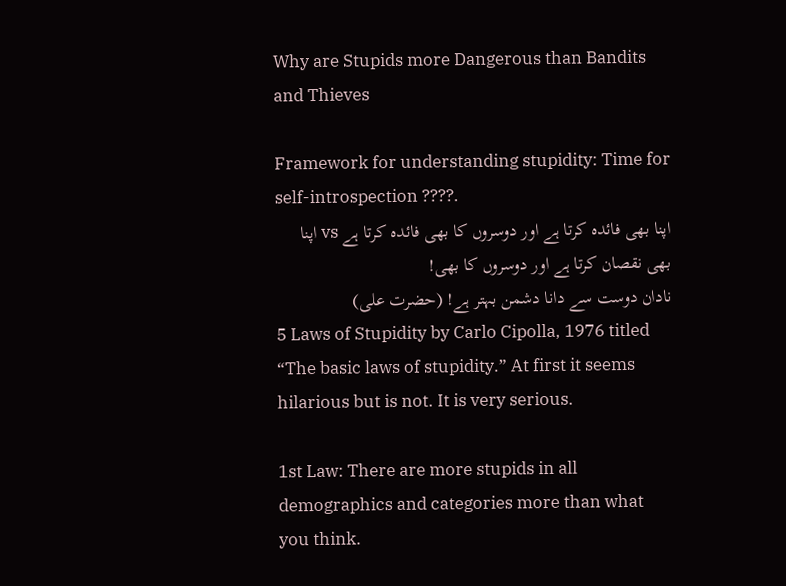Why are Stupids more Dangerous than Bandits and Thieves

Framework for understanding stupidity: Time for self-introspection ????.
اپنا بھی فائدہ کرتا ہے اور دوسروں کا بھی فائدہ کرتا ہے vs اپنا بھی نقصان کرتا ہے اور دوسروں کا بھی!
نادان دوست سے دانا دشمن بہتر ہے! (حضرت علی)
5 Laws of Stupidity by Carlo Cipolla, 1976 titled “The basic laws of stupidity.” At first it seems hilarious but is not. It is very serious.

1st Law: There are more stupids in all demographics and categories more than what you think.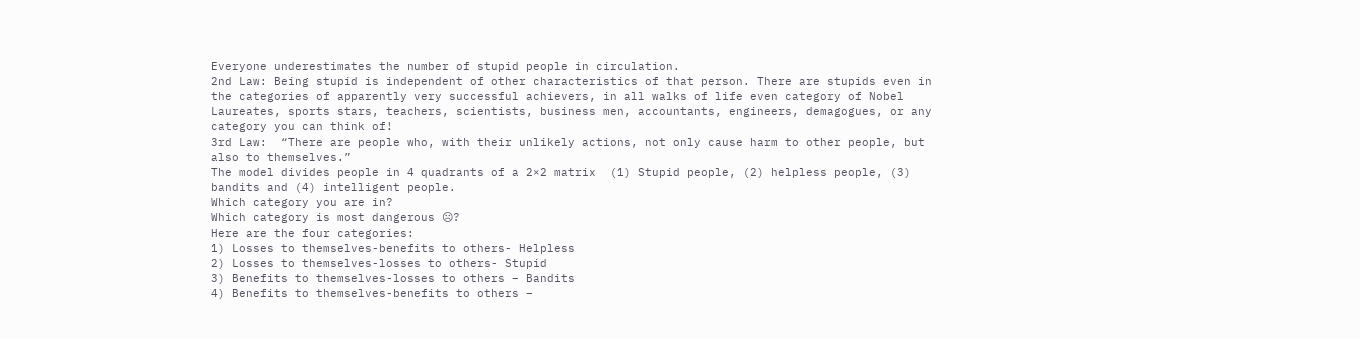Everyone underestimates the number of stupid people in circulation.
2nd Law: Being stupid is independent of other characteristics of that person. There are stupids even in the categories of apparently very successful achievers, in all walks of life even category of Nobel Laureates, sports stars, teachers, scientists, business men, accountants, engineers, demagogues, or any category you can think of!
3rd Law:  “There are people who, with their unlikely actions, not only cause harm to other people, but also to themselves.”
The model divides people in 4 quadrants of a 2×2 matrix  (1) Stupid people, (2) helpless people, (3) bandits and (4) intelligent people.
Which category you are in?
Which category is most dangerous ☹?
Here are the four categories:
1) Losses to themselves-benefits to others- Helpless
2) Losses to themselves-losses to others- Stupid
3) Benefits to themselves-losses to others – Bandits
4) Benefits to themselves-benefits to others –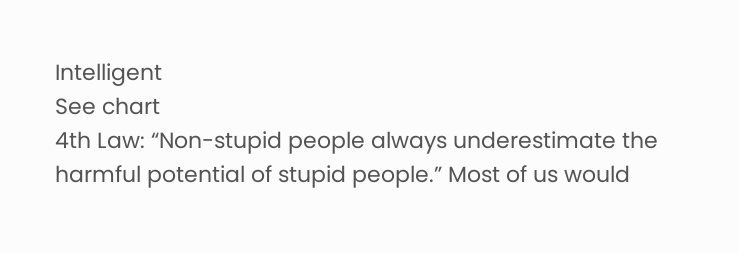Intelligent
See chart
4th Law: “Non-stupid people always underestimate the harmful potential of stupid people.” Most of us would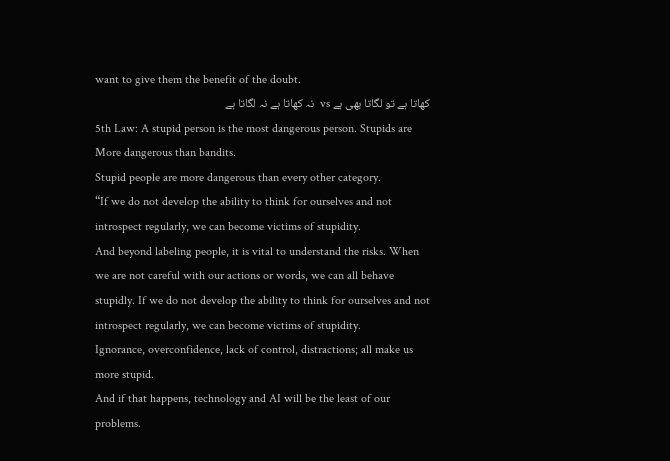want to give them the benefit of the doubt.
کھاتا ہے تو لگاتا بھی ہے vs  نہ کھاتا ہے نہ لگاتا ہے
5th Law: A stupid person is the most dangerous person. Stupids are More dangerous than bandits.
Stupid people are more dangerous than every other category.
“If we do not develop the ability to think for ourselves and not introspect regularly, we can become victims of stupidity.
And beyond labeling people, it is vital to understand the risks. When we are not careful with our actions or words, we can all behave stupidly. If we do not develop the ability to think for ourselves and not introspect regularly, we can become victims of stupidity.
Ignorance, overconfidence, lack of control, distractions; all make us more stupid.
And if that happens, technology and AI will be the least of our problems.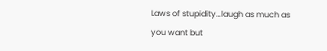Laws of stupidity…laugh as much as you want but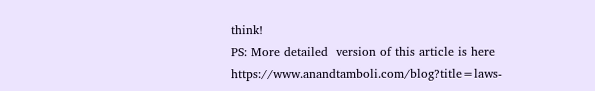think!
PS: More detailed  version of this article is here https://www.anandtamboli.com/blog?title=laws-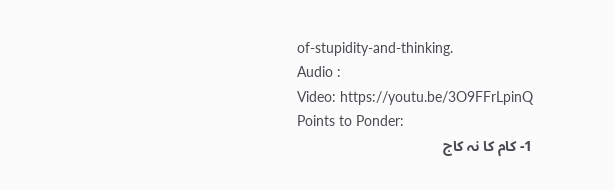of-stupidity-and-thinking.
Audio :
Video: https://youtu.be/3O9FFrLpinQ
Points to Ponder:
1- کام کا نہ کاج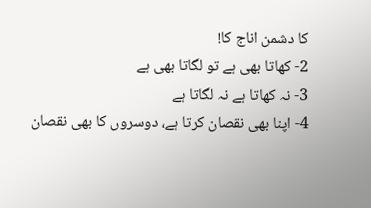کا دشمن اناج کا!
2- کھاتا بھی ہے تو لگاتا بھی ہے
3- نہ کھاتا ہے نہ لگاتا ہے
4- اپنا بھی نقصان کرتا ہے، دوسروں کا بھی نقصان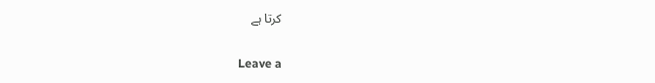کرتا ہے


Leave a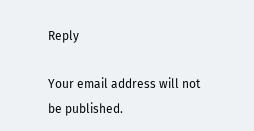Reply

Your email address will not be published.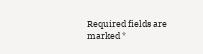Required fields are marked *